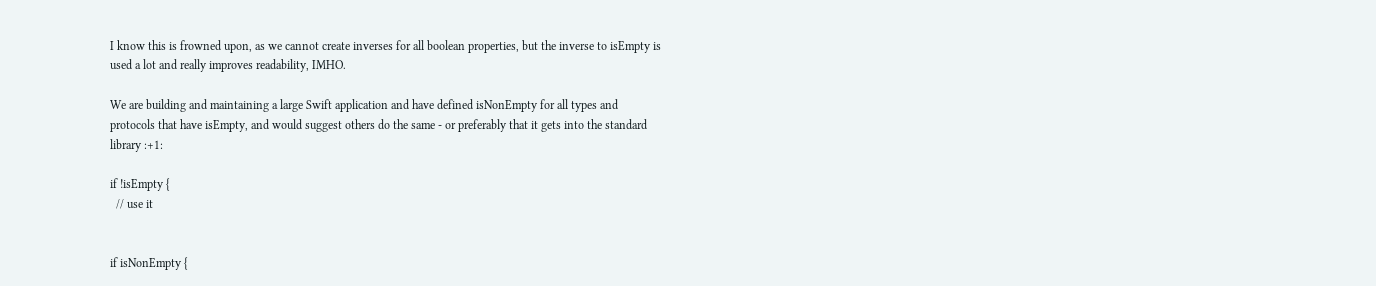I know this is frowned upon, as we cannot create inverses for all boolean properties, but the inverse to isEmpty is used a lot and really improves readability, IMHO.

We are building and maintaining a large Swift application and have defined isNonEmpty for all types and protocols that have isEmpty, and would suggest others do the same - or preferably that it gets into the standard library :+1:

if !isEmpty {
  // use it


if isNonEmpty {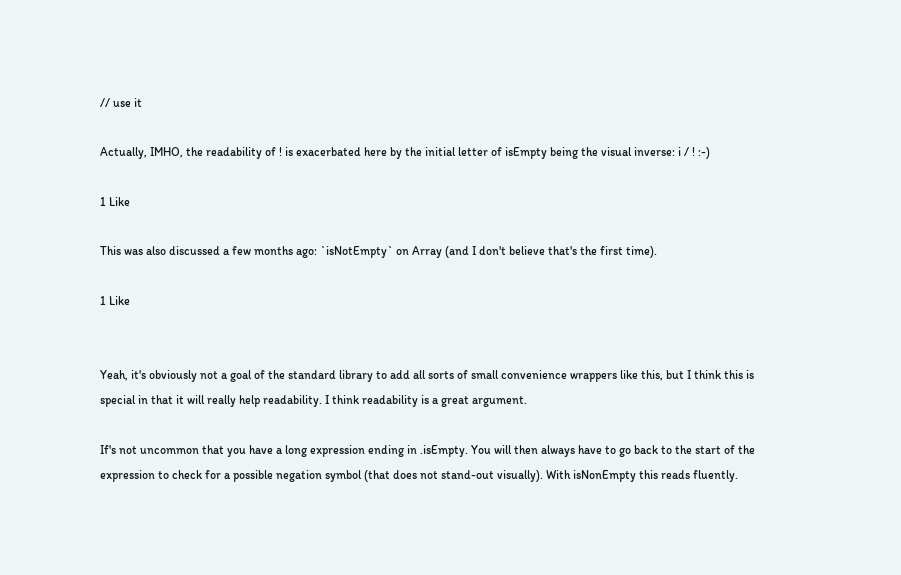// use it

Actually, IMHO, the readability of ! is exacerbated here by the initial letter of isEmpty being the visual inverse: i / ! :-)

1 Like

This was also discussed a few months ago: `isNotEmpty` on Array (and I don't believe that's the first time).

1 Like


Yeah, it's obviously not a goal of the standard library to add all sorts of small convenience wrappers like this, but I think this is special in that it will really help readability. I think readability is a great argument.

If's not uncommon that you have a long expression ending in .isEmpty. You will then always have to go back to the start of the expression to check for a possible negation symbol (that does not stand-out visually). With isNonEmpty this reads fluently.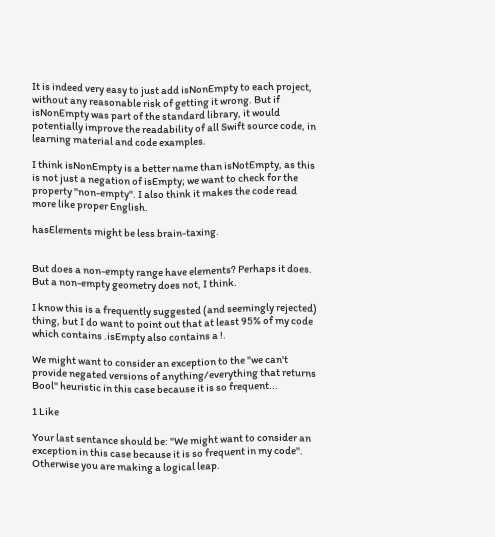It is indeed very easy to just add isNonEmpty to each project, without any reasonable risk of getting it wrong. But if isNonEmpty was part of the standard library, it would potentially improve the readability of all Swift source code, in learning material and code examples.

I think isNonEmpty is a better name than isNotEmpty, as this is not just a negation of isEmpty; we want to check for the property "non-empty". I also think it makes the code read more like proper English.

hasElements might be less brain-taxing.


But does a non-empty range have elements? Perhaps it does. But a non-empty geometry does not, I think.

I know this is a frequently suggested (and seemingly rejected) thing, but I do want to point out that at least 95% of my code which contains .isEmpty also contains a !.

We might want to consider an exception to the "we can't provide negated versions of anything/everything that returns Bool" heuristic in this case because it is so frequent...

1 Like

Your last sentance should be: "We might want to consider an exception in this case because it is so frequent in my code". Otherwise you are making a logical leap.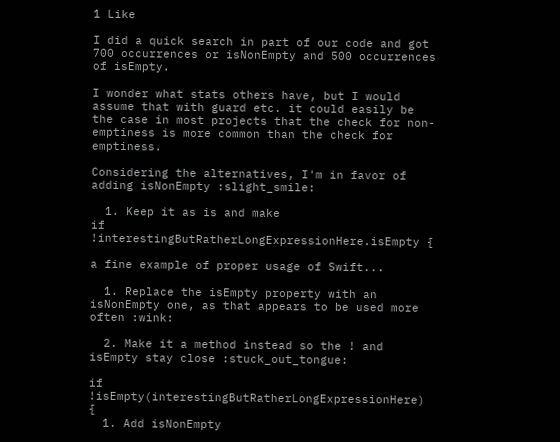1 Like

I did a quick search in part of our code and got 700 occurrences or isNonEmpty and 500 occurrences of isEmpty.

I wonder what stats others have, but I would assume that with guard etc. it could easily be the case in most projects that the check for non-emptiness is more common than the check for emptiness.

Considering the alternatives, I'm in favor of adding isNonEmpty :slight_smile:

  1. Keep it as is and make
if !interestingButRatherLongExpressionHere.isEmpty {

a fine example of proper usage of Swift...

  1. Replace the isEmpty property with an isNonEmpty one, as that appears to be used more often :wink:

  2. Make it a method instead so the ! and isEmpty stay close :stuck_out_tongue:

if !isEmpty(interestingButRatherLongExpressionHere) {
  1. Add isNonEmpty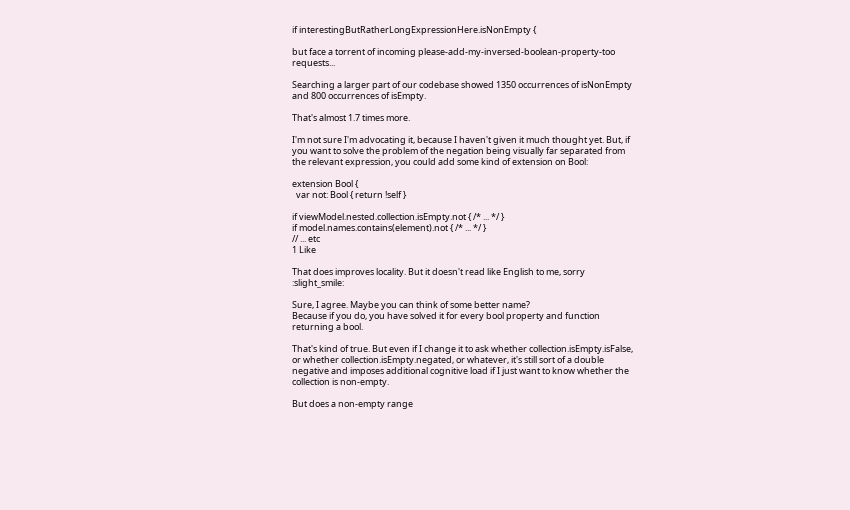if interestingButRatherLongExpressionHere.isNonEmpty {

but face a torrent of incoming please-add-my-inversed-boolean-property-too requests...

Searching a larger part of our codebase showed 1350 occurrences of isNonEmpty and 800 occurrences of isEmpty.

That's almost 1.7 times more.

I'm not sure I'm advocating it, because I haven't given it much thought yet. But, if you want to solve the problem of the negation being visually far separated from the relevant expression, you could add some kind of extension on Bool:

extension Bool {
  var not: Bool { return !self }

if viewModel.nested.collection.isEmpty.not { /* ... */ }
if model.names.contains(element).not { /* ... */ }
// ... etc
1 Like

That does improves locality. But it doesn't read like English to me, sorry :slight_smile:

Sure, I agree. Maybe you can think of some better name?
Because if you do, you have solved it for every bool property and function returning a bool.

That's kind of true. But even if I change it to ask whether collection.isEmpty.isFalse, or whether collection.isEmpty.negated, or whatever, it's still sort of a double negative and imposes additional cognitive load if I just want to know whether the collection is non-empty.

But does a non-empty range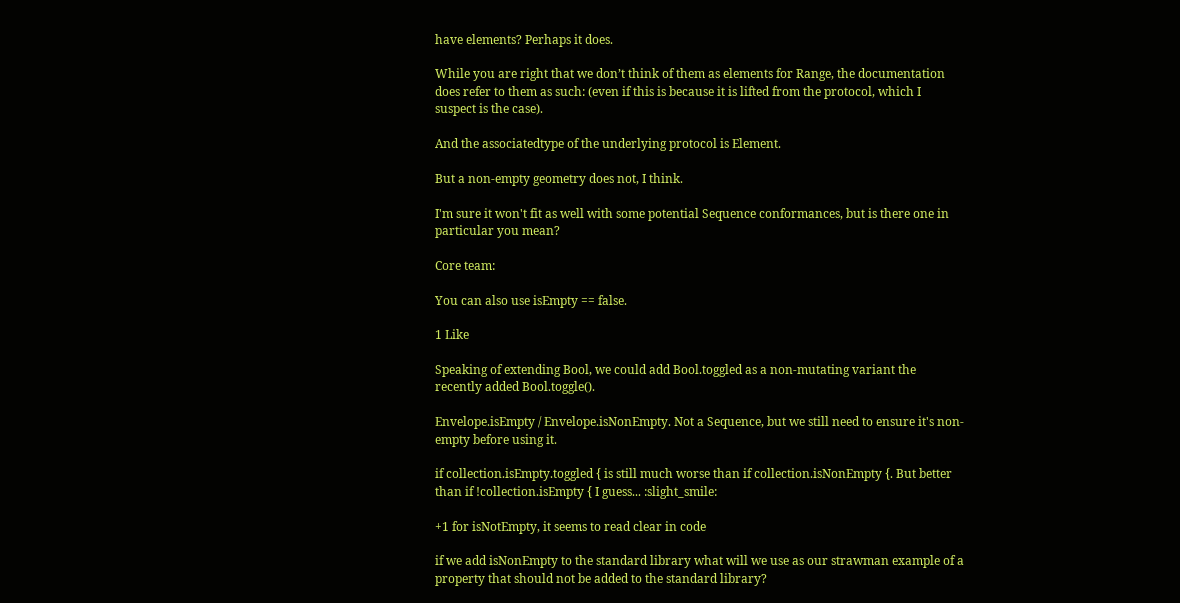have elements? Perhaps it does.

While you are right that we don’t think of them as elements for Range, the documentation does refer to them as such: (even if this is because it is lifted from the protocol, which I suspect is the case).

And the associatedtype of the underlying protocol is Element.

But a non-empty geometry does not, I think.

I'm sure it won't fit as well with some potential Sequence conformances, but is there one in particular you mean?

Core team:

You can also use isEmpty == false.

1 Like

Speaking of extending Bool, we could add Bool.toggled as a non-mutating variant the recently added Bool.toggle().

Envelope.isEmpty / Envelope.isNonEmpty. Not a Sequence, but we still need to ensure it's non-empty before using it.

if collection.isEmpty.toggled { is still much worse than if collection.isNonEmpty {. But better than if !collection.isEmpty { I guess... :slight_smile:

+1 for isNotEmpty, it seems to read clear in code

if we add isNonEmpty to the standard library what will we use as our strawman example of a property that should not be added to the standard library?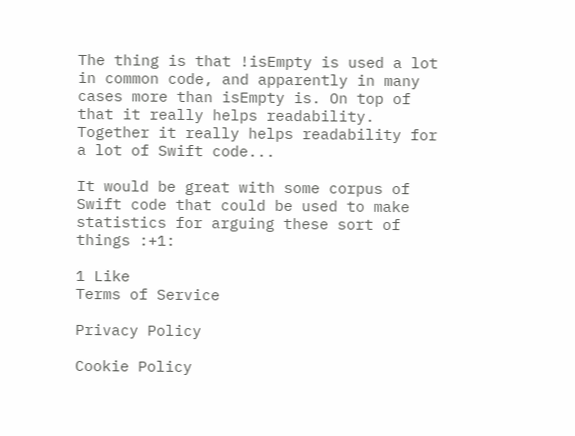The thing is that !isEmpty is used a lot in common code, and apparently in many cases more than isEmpty is. On top of that it really helps readability. Together it really helps readability for a lot of Swift code...

It would be great with some corpus of Swift code that could be used to make statistics for arguing these sort of things :+1:

1 Like
Terms of Service

Privacy Policy

Cookie Policy